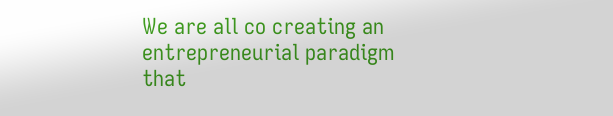We are all co creating an entrepreneurial paradigm that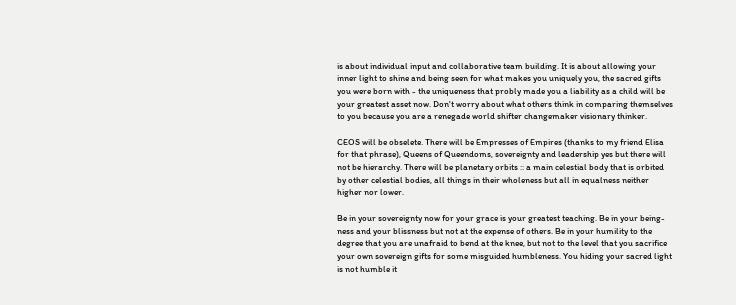is about individual input and collaborative team building. It is about allowing your inner light to shine and being seen for what makes you uniquely you, the sacred gifts you were born with - the uniqueness that probly made you a liability as a child will be your greatest asset now. Don't worry about what others think in comparing themselves to you because you are a renegade world shifter changemaker visionary thinker.

CEOS will be obselete. There will be Empresses of Empires (thanks to my friend Elisa for that phrase), Queens of Queendoms, sovereignty and leadership yes but there will not be hierarchy. There will be planetary orbits :: a main celestial body that is orbited by other celestial bodies, all things in their wholeness but all in equalness neither higher nor lower.

Be in your sovereignty now for your grace is your greatest teaching. Be in your being-ness and your blissness but not at the expense of others. Be in your humility to the degree that you are unafraid to bend at the knee, but not to the level that you sacrifice your own sovereign gifts for some misguided humbleness. You hiding your sacred light is not humble it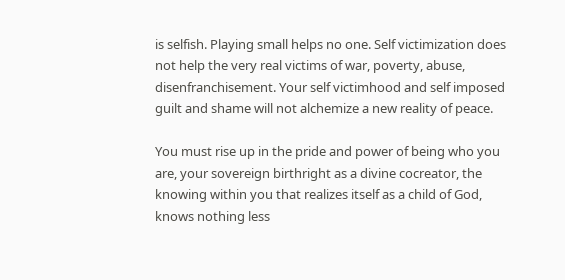is selfish. Playing small helps no one. Self victimization does not help the very real victims of war, poverty, abuse, disenfranchisement. Your self victimhood and self imposed guilt and shame will not alchemize a new reality of peace.

You must rise up in the pride and power of being who you are, your sovereign birthright as a divine cocreator, the knowing within you that realizes itself as a child of God, knows nothing less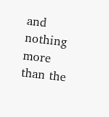and nothing more than the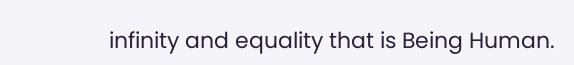infinity and equality that is Being Human.